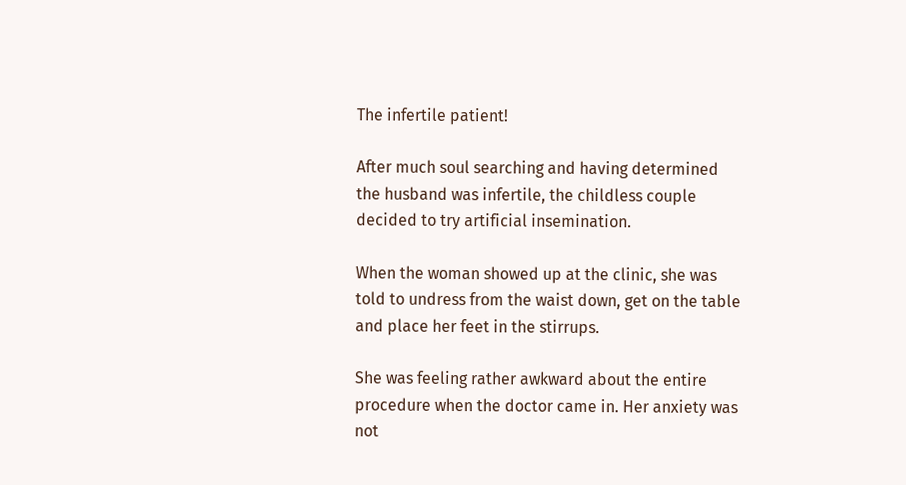The infertile patient!

After much soul searching and having determined the husband was infertile, the childless couple decided to try artificial insemination.

When the woman showed up at the clinic, she was told to undress from the waist down, get on the table and place her feet in the stirrups.

She was feeling rather awkward about the entire procedure when the doctor came in. Her anxiety was not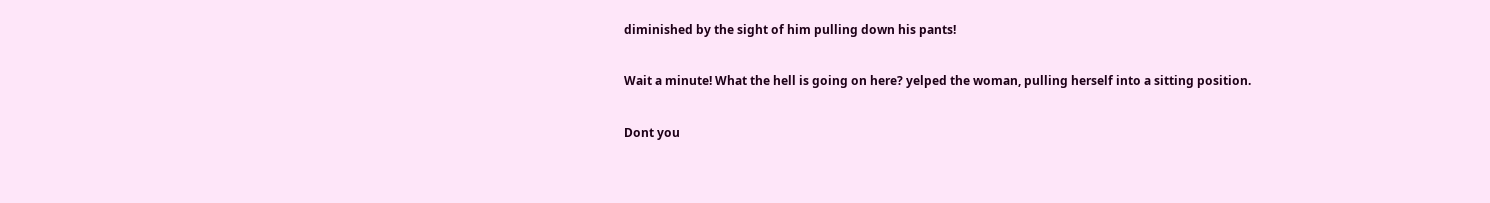diminished by the sight of him pulling down his pants!

Wait a minute! What the hell is going on here? yelped the woman, pulling herself into a sitting position.

Dont you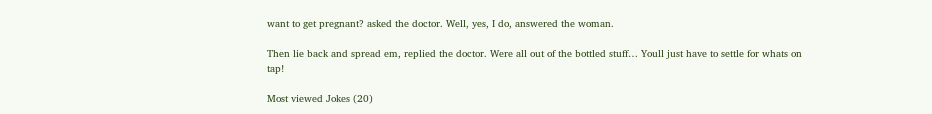want to get pregnant? asked the doctor. Well, yes, I do, answered the woman.

Then lie back and spread em, replied the doctor. Were all out of the bottled stuff… Youll just have to settle for whats on tap!

Most viewed Jokes (20)